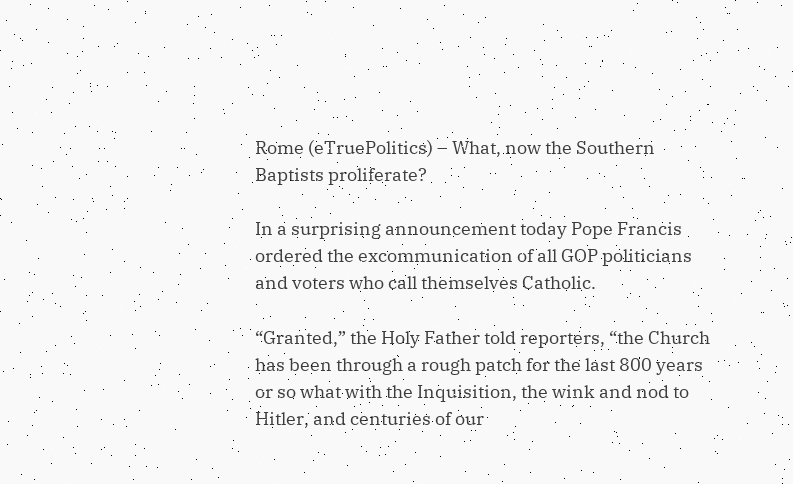Rome (eTruePolitics) – What, now the Southern Baptists proliferate?

In a surprising announcement today Pope Francis ordered the excommunication of all GOP politicians and voters who call themselves Catholic.

“Granted,” the Holy Father told reporters, “the Church has been through a rough patch for the last 800 years or so what with the Inquisition, the wink and nod to Hitler, and centuries of our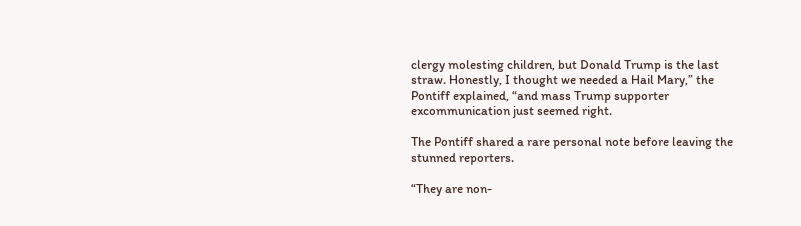clergy molesting children, but Donald Trump is the last straw. Honestly, I thought we needed a Hail Mary,” the Pontiff explained, “and mass Trump supporter excommunication just seemed right.

The Pontiff shared a rare personal note before leaving the stunned reporters.

“They are non-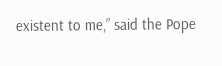existent to me,” said the Pope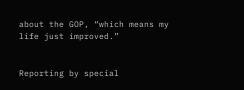about the GOP, “which means my life just improved.”


Reporting by special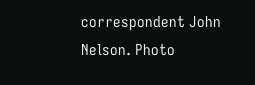correspondent John Nelson. Photo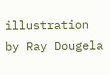illustration by Ray Dougela